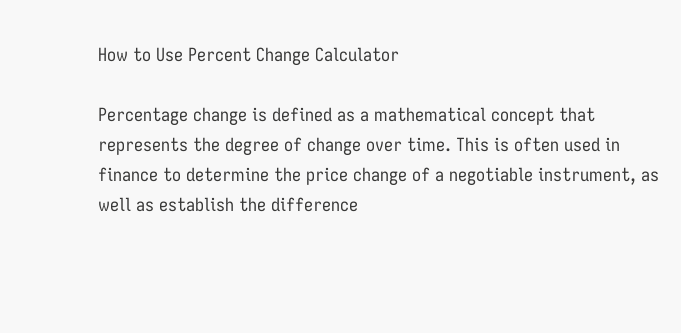How to Use Percent Change Calculator

Percentage change is defined as a mathematical concept that represents the degree of change over time. This is often used in finance to determine the price change of a negotiable instrument, as well as establish the difference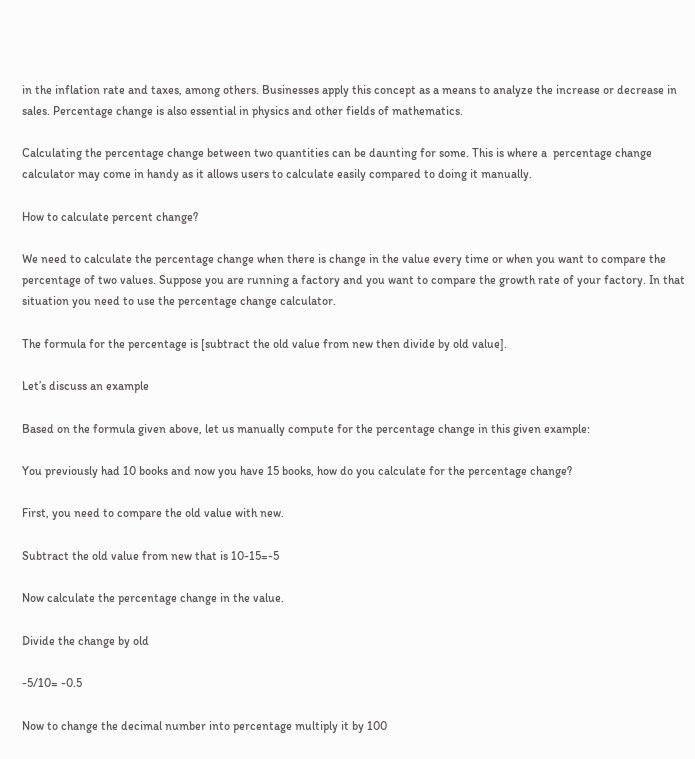in the inflation rate and taxes, among others. Businesses apply this concept as a means to analyze the increase or decrease in sales. Percentage change is also essential in physics and other fields of mathematics.

Calculating the percentage change between two quantities can be daunting for some. This is where a  percentage change calculator may come in handy as it allows users to calculate easily compared to doing it manually.

How to calculate percent change?

We need to calculate the percentage change when there is change in the value every time or when you want to compare the percentage of two values. Suppose you are running a factory and you want to compare the growth rate of your factory. In that situation you need to use the percentage change calculator.

The formula for the percentage is [subtract the old value from new then divide by old value].

Let’s discuss an example

Based on the formula given above, let us manually compute for the percentage change in this given example:

You previously had 10 books and now you have 15 books, how do you calculate for the percentage change?

First, you need to compare the old value with new.

Subtract the old value from new that is 10-15=-5

Now calculate the percentage change in the value.

Divide the change by old

-5/10= -0.5

Now to change the decimal number into percentage multiply it by 100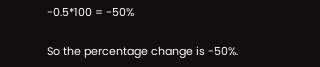-0.5*100 = -50%

So the percentage change is -50%.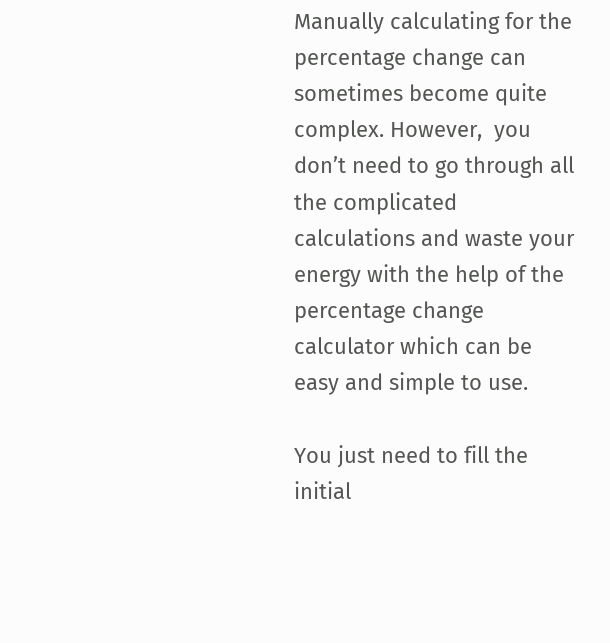Manually calculating for the percentage change can sometimes become quite complex. However,  you don’t need to go through all the complicated calculations and waste your energy with the help of the percentage change calculator which can be easy and simple to use.

You just need to fill the initial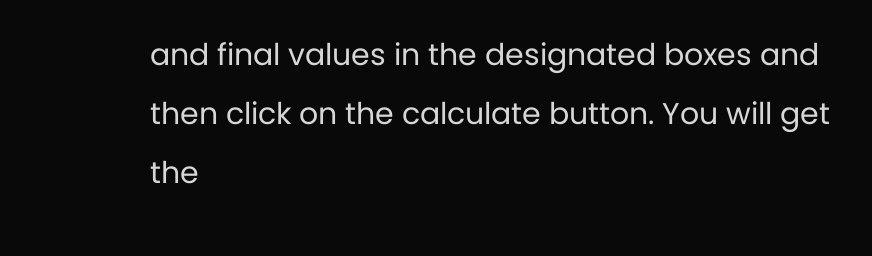and final values in the designated boxes and then click on the calculate button. You will get the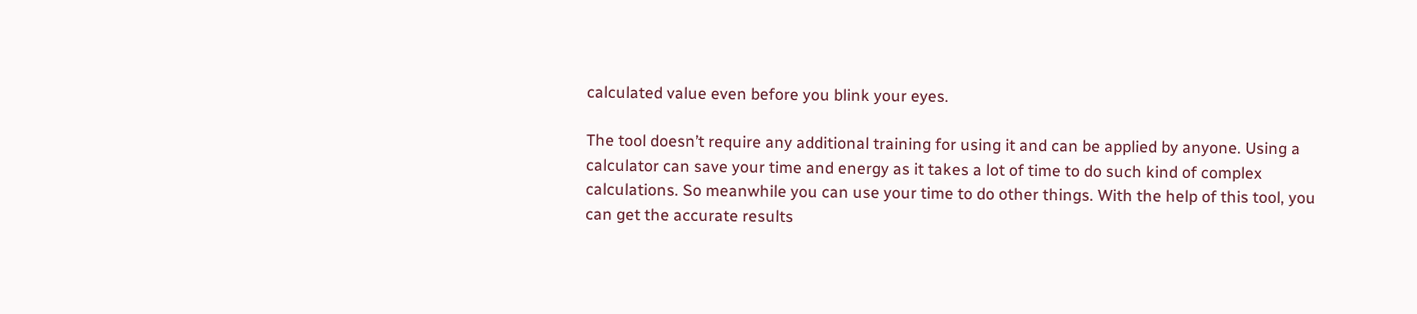calculated value even before you blink your eyes.

The tool doesn’t require any additional training for using it and can be applied by anyone. Using a calculator can save your time and energy as it takes a lot of time to do such kind of complex calculations. So meanwhile you can use your time to do other things. With the help of this tool, you can get the accurate results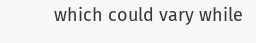which could vary while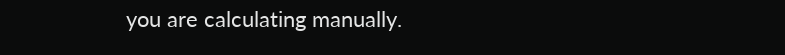you are calculating manually.